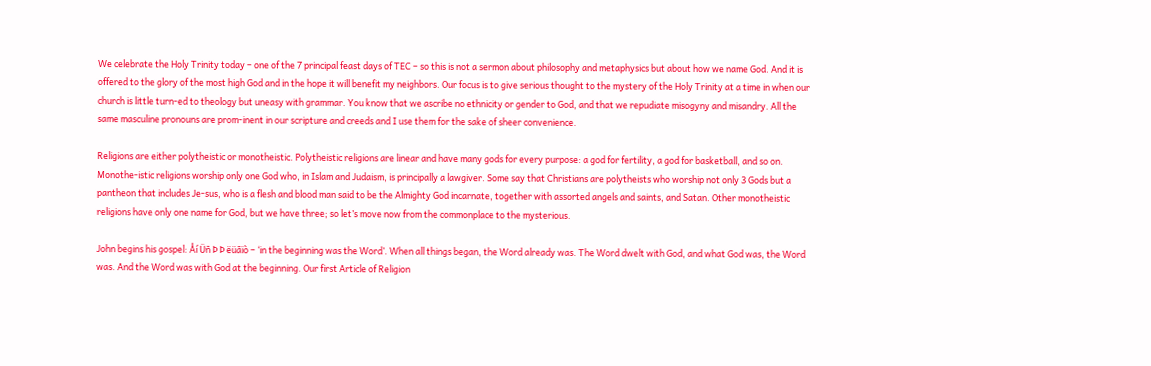We celebrate the Holy Trinity today – one of the 7 principal feast days of TEC – so this is not a sermon about philosophy and metaphysics but about how we name God. And it is offered to the glory of the most high God and in the hope it will benefit my neighbors. Our focus is to give serious thought to the mystery of the Holy Trinity at a time in when our church is little turn-ed to theology but uneasy with grammar. You know that we ascribe no ethnicity or gender to God, and that we repudiate misogyny and misandry. All the same masculine pronouns are prom-inent in our scripture and creeds and I use them for the sake of sheer convenience.

Religions are either polytheistic or monotheistic. Polytheistic religions are linear and have many gods for every purpose: a god for fertility, a god for basketball, and so on. Monothe-istic religions worship only one God who, in Islam and Judaism, is principally a lawgiver. Some say that Christians are polytheists who worship not only 3 Gods but a pantheon that includes Je-sus, who is a flesh and blood man said to be the Almighty God incarnate, together with assorted angels and saints, and Satan. Other monotheistic religions have only one name for God, but we have three; so let’s move now from the commonplace to the mysterious.

John begins his gospel: Åí Üñ Þ Þ ëüãïò – ‘in the beginning was the Word’. When all things began, the Word already was. The Word dwelt with God, and what God was, the Word was. And the Word was with God at the beginning. Our first Article of Religion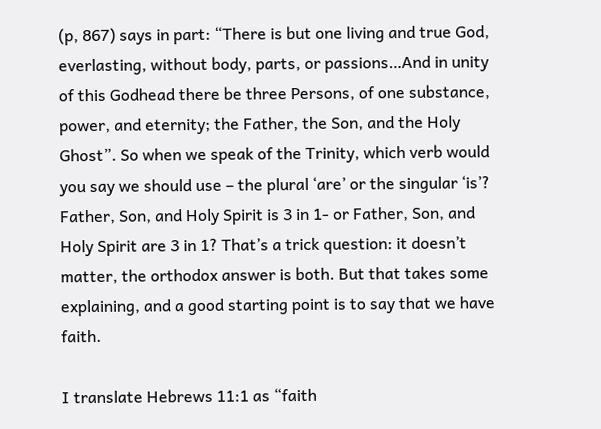(p, 867) says in part: “There is but one living and true God, everlasting, without body, parts, or passions…And in unity of this Godhead there be three Persons, of one substance, power, and eternity; the Father, the Son, and the Holy Ghost”. So when we speak of the Trinity, which verb would you say we should use – the plural ‘are’ or the singular ‘is’? Father, Son, and Holy Spirit is 3 in 1- or Father, Son, and Holy Spirit are 3 in 1? That’s a trick question: it doesn’t matter, the orthodox answer is both. But that takes some explaining, and a good starting point is to say that we have faith.

I translate Hebrews 11:1 as “faith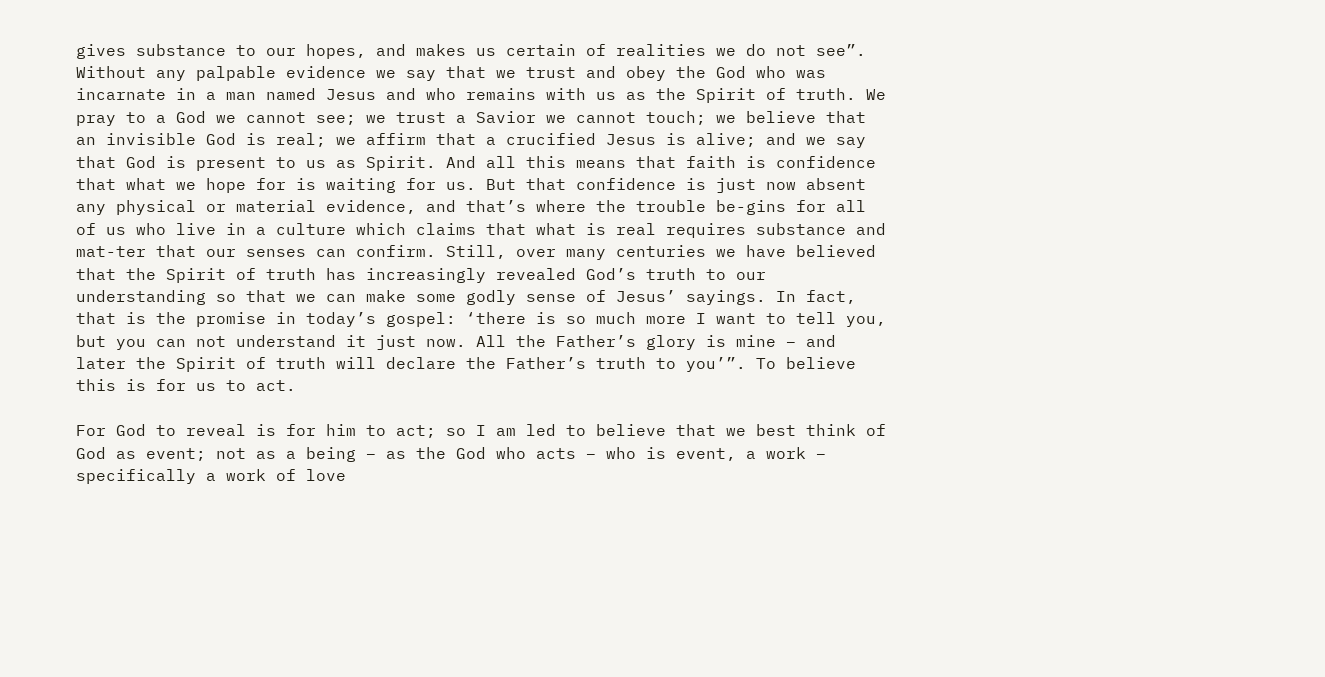gives substance to our hopes, and makes us certain of realities we do not see”. Without any palpable evidence we say that we trust and obey the God who was incarnate in a man named Jesus and who remains with us as the Spirit of truth. We pray to a God we cannot see; we trust a Savior we cannot touch; we believe that an invisible God is real; we affirm that a crucified Jesus is alive; and we say that God is present to us as Spirit. And all this means that faith is confidence that what we hope for is waiting for us. But that confidence is just now absent any physical or material evidence, and that’s where the trouble be-gins for all of us who live in a culture which claims that what is real requires substance and mat-ter that our senses can confirm. Still, over many centuries we have believed that the Spirit of truth has increasingly revealed God’s truth to our understanding so that we can make some godly sense of Jesus’ sayings. In fact, that is the promise in today’s gospel: ‘there is so much more I want to tell you, but you can not understand it just now. All the Father’s glory is mine – and later the Spirit of truth will declare the Father’s truth to you’”. To believe this is for us to act.

For God to reveal is for him to act; so I am led to believe that we best think of God as event; not as a being – as the God who acts – who is event, a work – specifically a work of love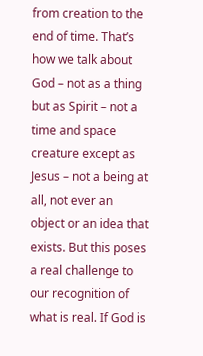from creation to the end of time. That’s how we talk about God – not as a thing but as Spirit – not a time and space creature except as Jesus – not a being at all, not ever an object or an idea that exists. But this poses a real challenge to our recognition of what is real. If God is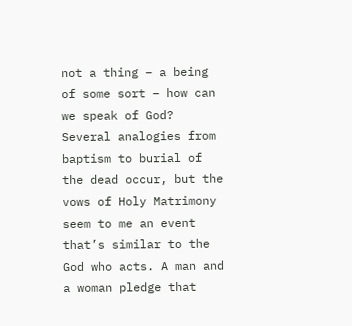not a thing – a being of some sort – how can we speak of God? Several analogies from baptism to burial of the dead occur, but the vows of Holy Matrimony seem to me an event that’s similar to the God who acts. A man and a woman pledge that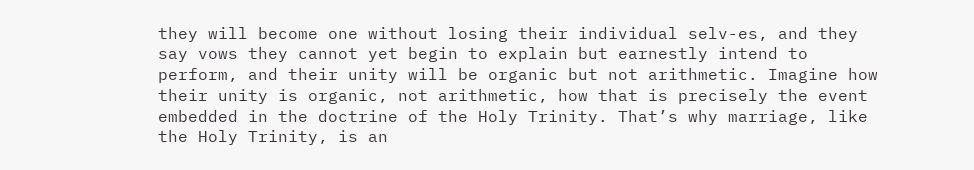they will become one without losing their individual selv-es, and they say vows they cannot yet begin to explain but earnestly intend to perform, and their unity will be organic but not arithmetic. Imagine how their unity is organic, not arithmetic, how that is precisely the event embedded in the doctrine of the Holy Trinity. That’s why marriage, like the Holy Trinity, is an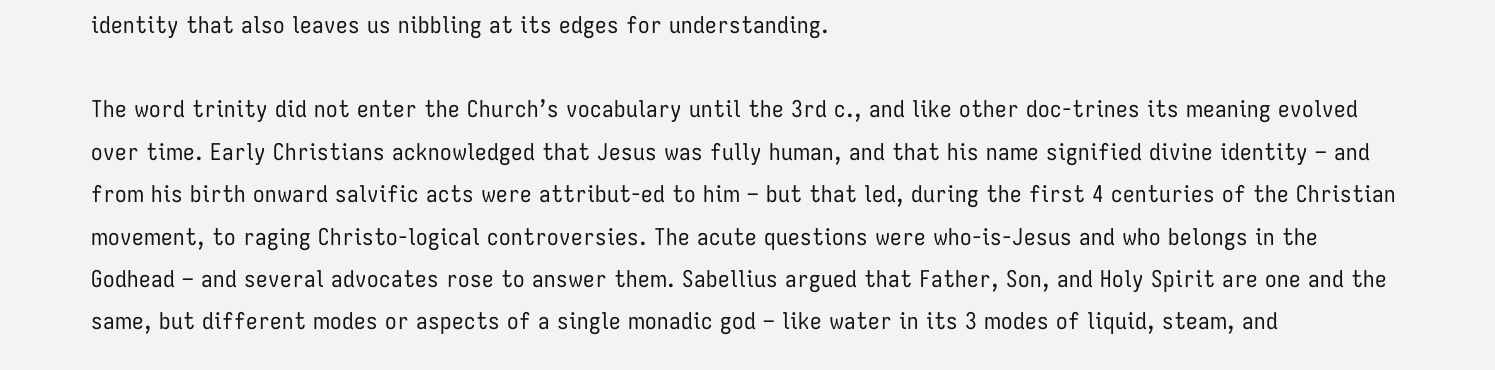identity that also leaves us nibbling at its edges for understanding.

The word trinity did not enter the Church’s vocabulary until the 3rd c., and like other doc-trines its meaning evolved over time. Early Christians acknowledged that Jesus was fully human, and that his name signified divine identity – and from his birth onward salvific acts were attribut-ed to him – but that led, during the first 4 centuries of the Christian movement, to raging Christo-logical controversies. The acute questions were who-is-Jesus and who belongs in the Godhead – and several advocates rose to answer them. Sabellius argued that Father, Son, and Holy Spirit are one and the same, but different modes or aspects of a single monadic god – like water in its 3 modes of liquid, steam, and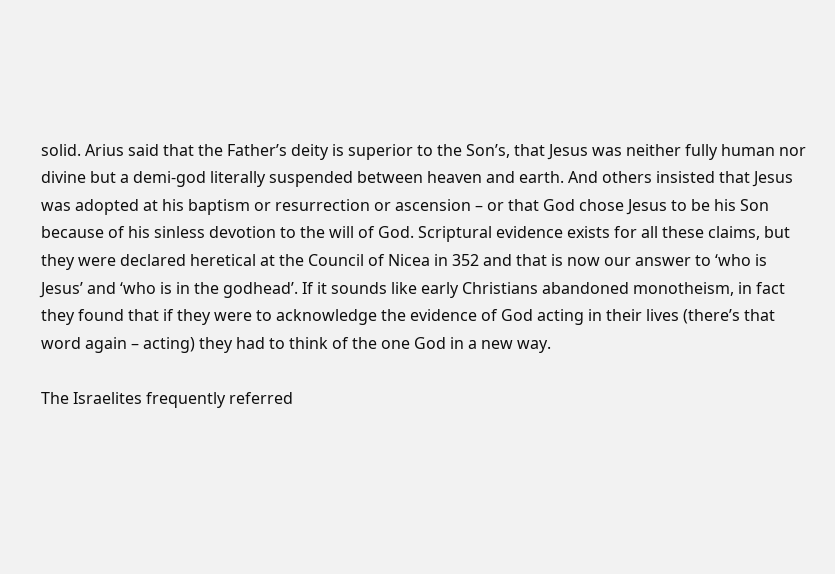solid. Arius said that the Father’s deity is superior to the Son’s, that Jesus was neither fully human nor divine but a demi-god literally suspended between heaven and earth. And others insisted that Jesus was adopted at his baptism or resurrection or ascension – or that God chose Jesus to be his Son because of his sinless devotion to the will of God. Scriptural evidence exists for all these claims, but they were declared heretical at the Council of Nicea in 352 and that is now our answer to ‘who is Jesus’ and ‘who is in the godhead’. If it sounds like early Christians abandoned monotheism, in fact they found that if they were to acknowledge the evidence of God acting in their lives (there’s that word again – acting) they had to think of the one God in a new way.

The Israelites frequently referred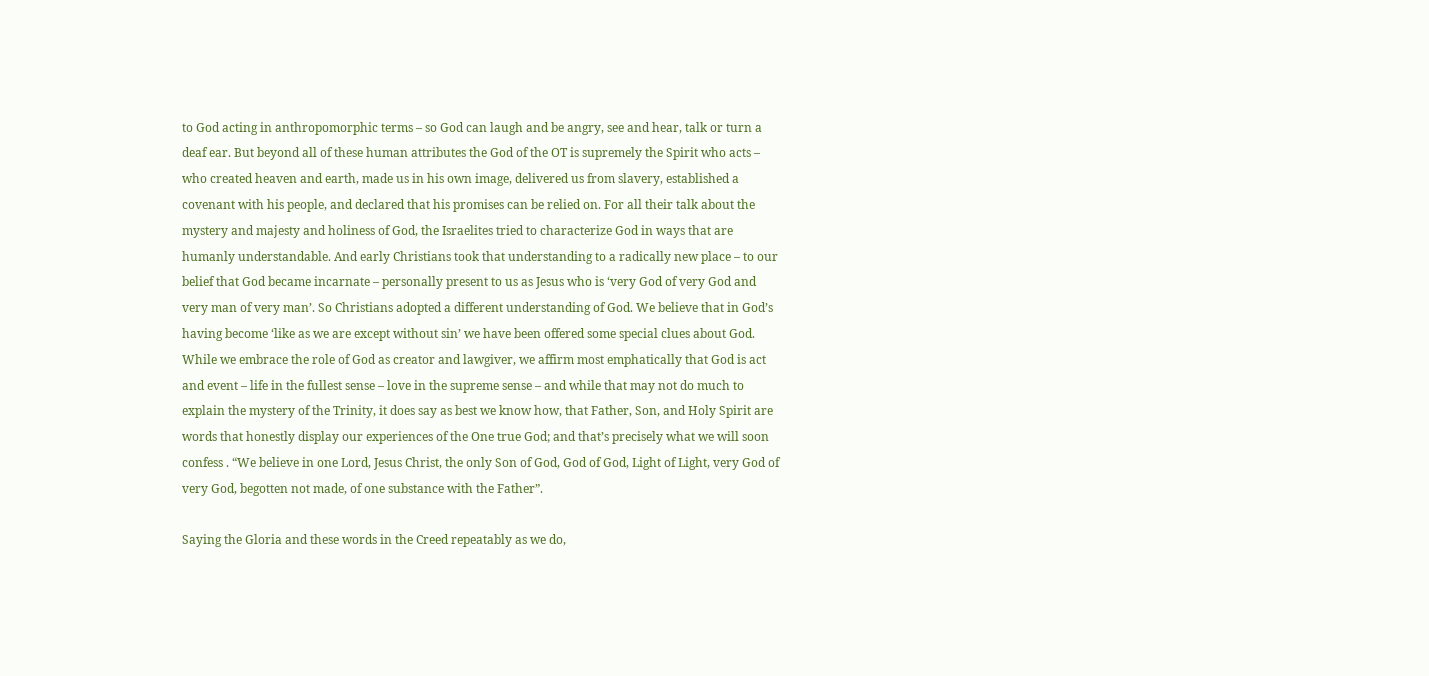to God acting in anthropomorphic terms – so God can laugh and be angry, see and hear, talk or turn a deaf ear. But beyond all of these human attributes the God of the OT is supremely the Spirit who acts – who created heaven and earth, made us in his own image, delivered us from slavery, established a covenant with his people, and declared that his promises can be relied on. For all their talk about the mystery and majesty and holiness of God, the Israelites tried to characterize God in ways that are humanly understandable. And early Christians took that understanding to a radically new place – to our belief that God became incarnate – personally present to us as Jesus who is ‘very God of very God and very man of very man’. So Christians adopted a different understanding of God. We believe that in God’s having become ‘like as we are except without sin’ we have been offered some special clues about God. While we embrace the role of God as creator and lawgiver, we affirm most emphatically that God is act and event – life in the fullest sense – love in the supreme sense – and while that may not do much to explain the mystery of the Trinity, it does say as best we know how, that Father, Son, and Holy Spirit are words that honestly display our experiences of the One true God; and that’s precisely what we will soon confess . “We believe in one Lord, Jesus Christ, the only Son of God, God of God, Light of Light, very God of very God, begotten not made, of one substance with the Father”.

Saying the Gloria and these words in the Creed repeatably as we do,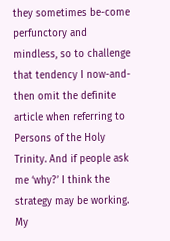they sometimes be-come perfunctory and mindless, so to challenge that tendency I now-and-then omit the definite article when referring to Persons of the Holy Trinity. And if people ask me ‘why?’ I think the strategy may be working. My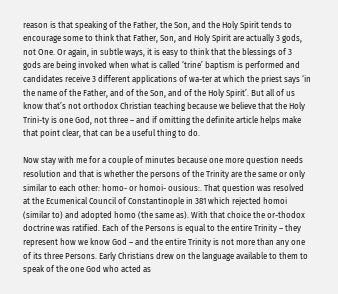reason is that speaking of the Father, the Son, and the Holy Spirit tends to encourage some to think that Father, Son, and Holy Spirit are actually 3 gods, not One. Or again, in subtle ways, it is easy to think that the blessings of 3 gods are being invoked when what is called ‘trine’ baptism is performed and candidates receive 3 different applications of wa-ter at which the priest says ‘in the name of the Father, and of the Son, and of the Holy Spirit’. But all of us know that’s not orthodox Christian teaching because we believe that the Holy Trini-ty is one God, not three – and if omitting the definite article helps make that point clear, that can be a useful thing to do.

Now stay with me for a couple of minutes because one more question needs resolution and that is whether the persons of the Trinity are the same or only similar to each other: homo- or homoi- ousious:. That question was resolved at the Ecumenical Council of Constantinople in 381 which rejected homoi (similar to) and adopted homo (the same as). With that choice the or-thodox doctrine was ratified. Each of the Persons is equal to the entire Trinity – they represent how we know God – and the entire Trinity is not more than any one of its three Persons. Early Christians drew on the language available to them to speak of the one God who acted as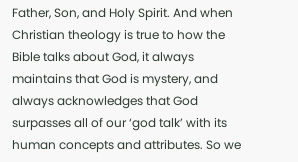Father, Son, and Holy Spirit. And when Christian theology is true to how the Bible talks about God, it always maintains that God is mystery, and always acknowledges that God surpasses all of our ‘god talk’ with its human concepts and attributes. So we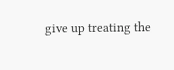give up treating the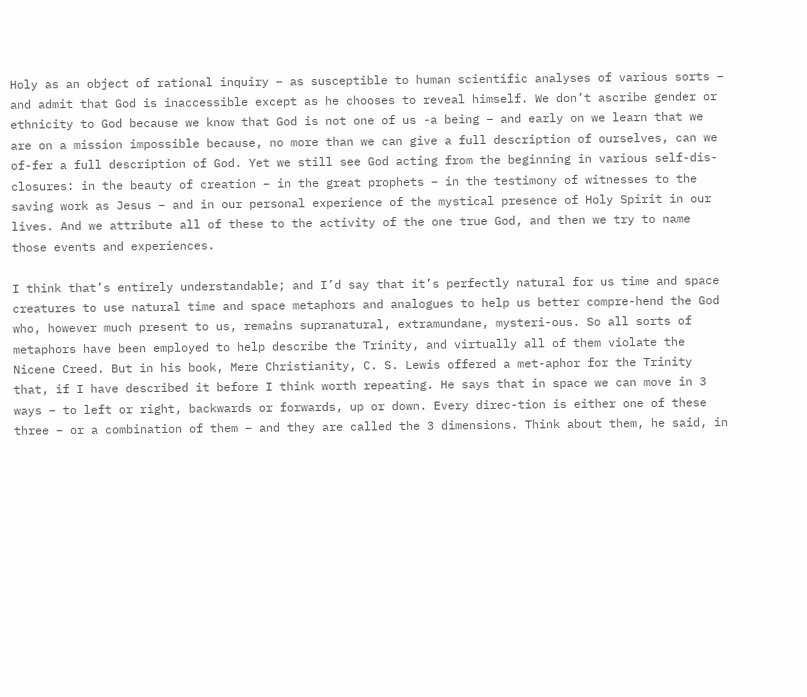Holy as an object of rational inquiry – as susceptible to human scientific analyses of various sorts – and admit that God is inaccessible except as he chooses to reveal himself. We don’t ascribe gender or ethnicity to God because we know that God is not one of us -a being – and early on we learn that we are on a mission impossible because, no more than we can give a full description of ourselves, can we of-fer a full description of God. Yet we still see God acting from the beginning in various self-dis-closures: in the beauty of creation – in the great prophets – in the testimony of witnesses to the saving work as Jesus – and in our personal experience of the mystical presence of Holy Spirit in our lives. And we attribute all of these to the activity of the one true God, and then we try to name those events and experiences.

I think that’s entirely understandable; and I’d say that it’s perfectly natural for us time and space creatures to use natural time and space metaphors and analogues to help us better compre-hend the God who, however much present to us, remains supranatural, extramundane, mysteri-ous. So all sorts of metaphors have been employed to help describe the Trinity, and virtually all of them violate the Nicene Creed. But in his book, Mere Christianity, C. S. Lewis offered a met-aphor for the Trinity that, if I have described it before I think worth repeating. He says that in space we can move in 3 ways – to left or right, backwards or forwards, up or down. Every direc-tion is either one of these three – or a combination of them – and they are called the 3 dimensions. Think about them, he said, in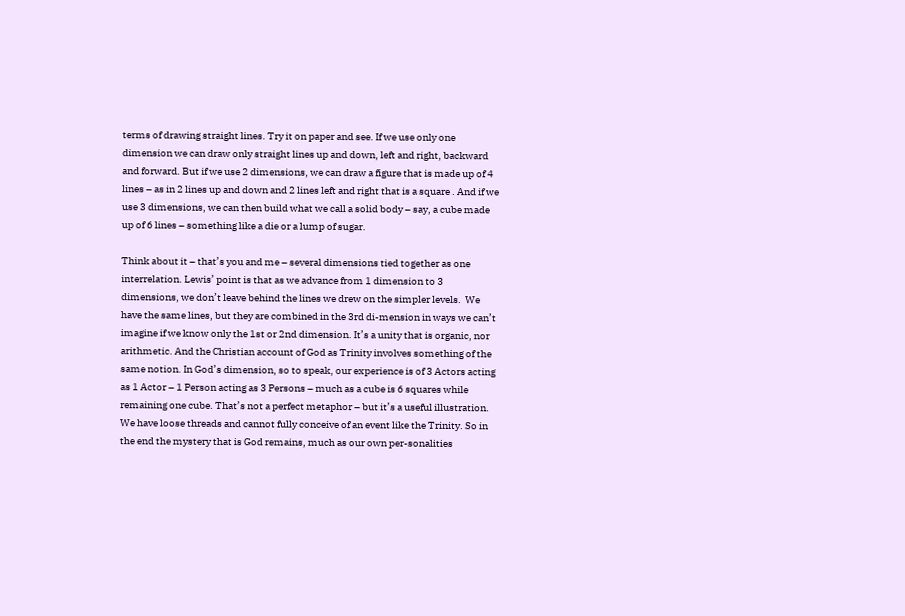terms of drawing straight lines. Try it on paper and see. If we use only one dimension we can draw only straight lines up and down, left and right, backward and forward. But if we use 2 dimensions, we can draw a figure that is made up of 4 lines – as in 2 lines up and down and 2 lines left and right that is a square . And if we use 3 dimensions, we can then build what we call a solid body – say, a cube made up of 6 lines – something like a die or a lump of sugar.

Think about it – that’s you and me – several dimensions tied together as one interrelation. Lewis’ point is that as we advance from 1 dimension to 3 dimensions, we don’t leave behind the lines we drew on the simpler levels.  We have the same lines, but they are combined in the 3rd di-mension in ways we can’t imagine if we know only the 1st or 2nd dimension. It’s a unity that is organic, nor arithmetic. And the Christian account of God as Trinity involves something of the same notion. In God’s dimension, so to speak, our experience is of 3 Actors acting as 1 Actor – 1 Person acting as 3 Persons – much as a cube is 6 squares while remaining one cube. That’s not a perfect metaphor – but it’s a useful illustration. We have loose threads and cannot fully conceive of an event like the Trinity. So in the end the mystery that is God remains, much as our own per-sonalities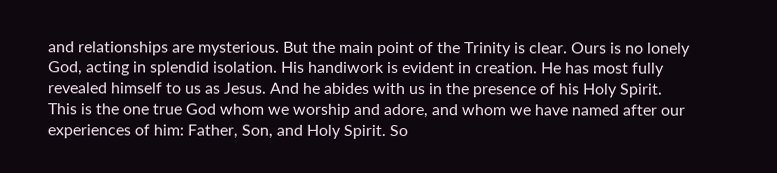and relationships are mysterious. But the main point of the Trinity is clear. Ours is no lonely God, acting in splendid isolation. His handiwork is evident in creation. He has most fully revealed himself to us as Jesus. And he abides with us in the presence of his Holy Spirit. This is the one true God whom we worship and adore, and whom we have named after our experiences of him: Father, Son, and Holy Spirit. So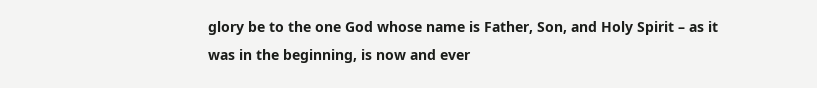glory be to the one God whose name is Father, Son, and Holy Spirit – as it was in the beginning, is now and ever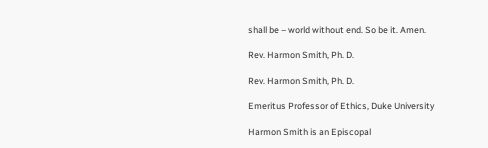shall be – world without end. So be it. Amen.

Rev. Harmon Smith, Ph. D.

Rev. Harmon Smith, Ph. D.

Emeritus Professor of Ethics, Duke University

Harmon Smith is an Episcopal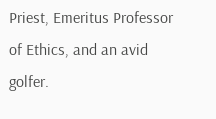Priest, Emeritus Professor of Ethics, and an avid golfer.